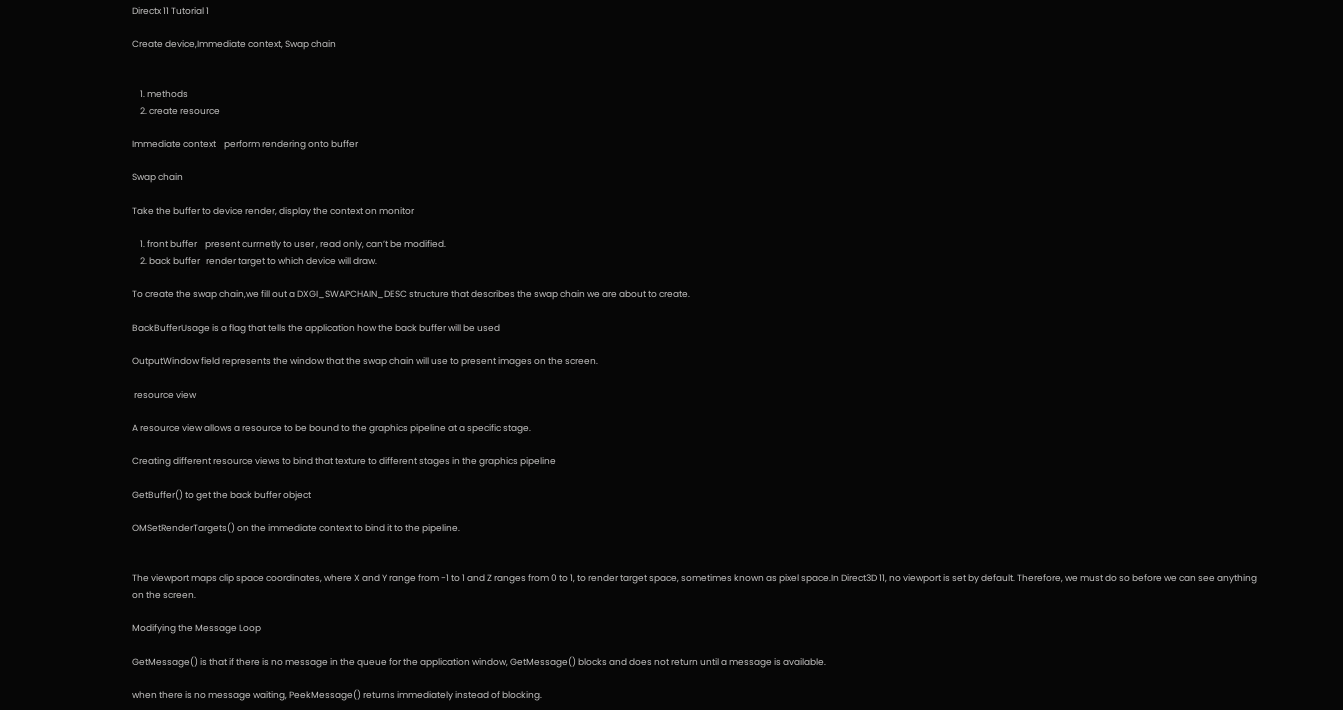Directx 11 Tutorial 1

Create device,Immediate context, Swap chain


    1. methods
    2. create resource

Immediate context    perform rendering onto buffer

Swap chain

Take the buffer to device render, display the context on monitor

    1. front buffer    present currnetly to user , read only, can’t be modified.
    2. back buffer   render target to which device will draw.

To create the swap chain,we fill out a DXGI_SWAPCHAIN_DESC structure that describes the swap chain we are about to create.

BackBufferUsage is a flag that tells the application how the back buffer will be used

OutputWindow field represents the window that the swap chain will use to present images on the screen.

 resource view

A resource view allows a resource to be bound to the graphics pipeline at a specific stage.

Creating different resource views to bind that texture to different stages in the graphics pipeline

GetBuffer() to get the back buffer object

OMSetRenderTargets() on the immediate context to bind it to the pipeline.


The viewport maps clip space coordinates, where X and Y range from -1 to 1 and Z ranges from 0 to 1, to render target space, sometimes known as pixel space.In Direct3D 11, no viewport is set by default. Therefore, we must do so before we can see anything on the screen.

Modifying the Message Loop

GetMessage() is that if there is no message in the queue for the application window, GetMessage() blocks and does not return until a message is available.

when there is no message waiting, PeekMessage() returns immediately instead of blocking.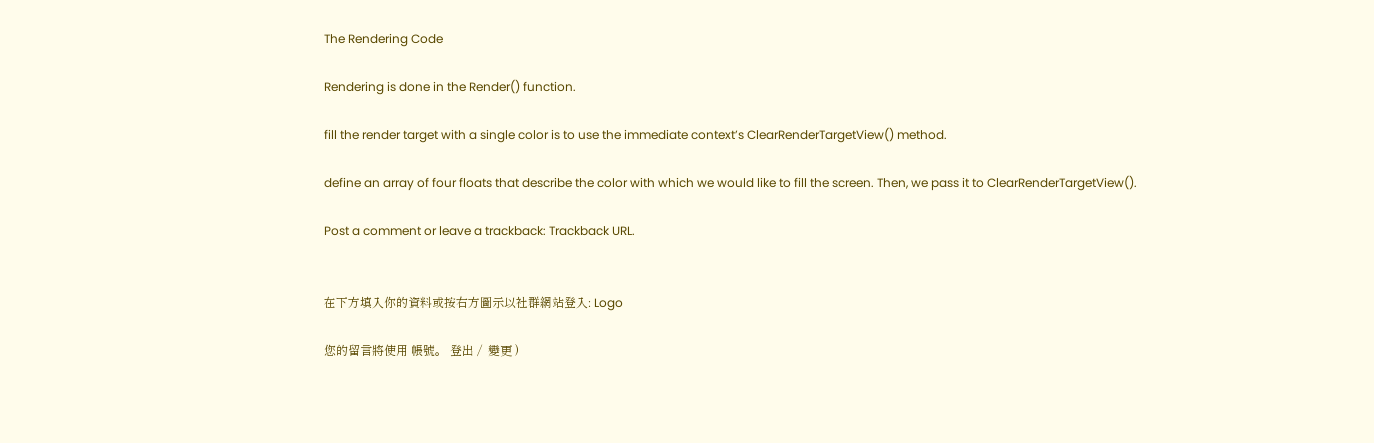The Rendering Code

Rendering is done in the Render() function.

fill the render target with a single color is to use the immediate context’s ClearRenderTargetView() method.

define an array of four floats that describe the color with which we would like to fill the screen. Then, we pass it to ClearRenderTargetView().

Post a comment or leave a trackback: Trackback URL.


在下方填入你的資料或按右方圖示以社群網站登入: Logo

您的留言將使用 帳號。 登出 /  變更 )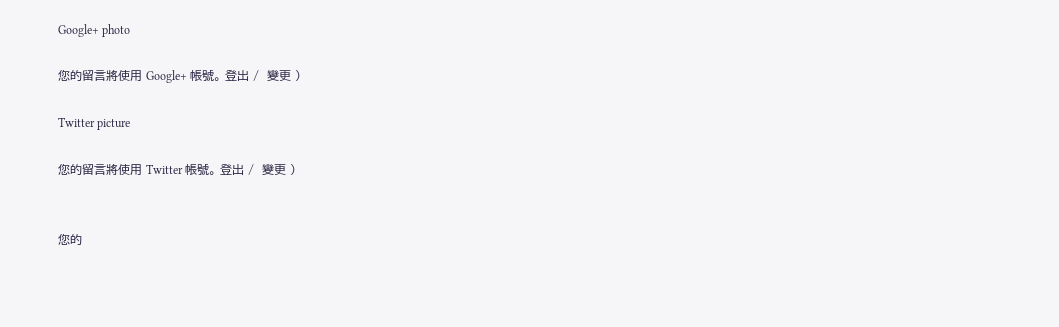Google+ photo

您的留言將使用 Google+ 帳號。 登出 /  變更 )

Twitter picture

您的留言將使用 Twitter 帳號。 登出 /  變更 )


您的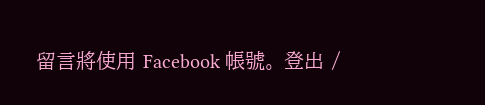留言將使用 Facebook 帳號。 登出 /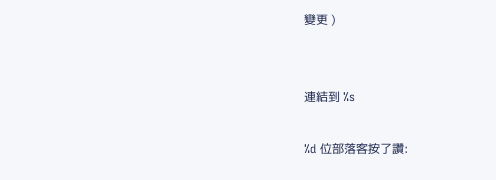變更 )


連結到 %s

%d 位部落客按了讚: